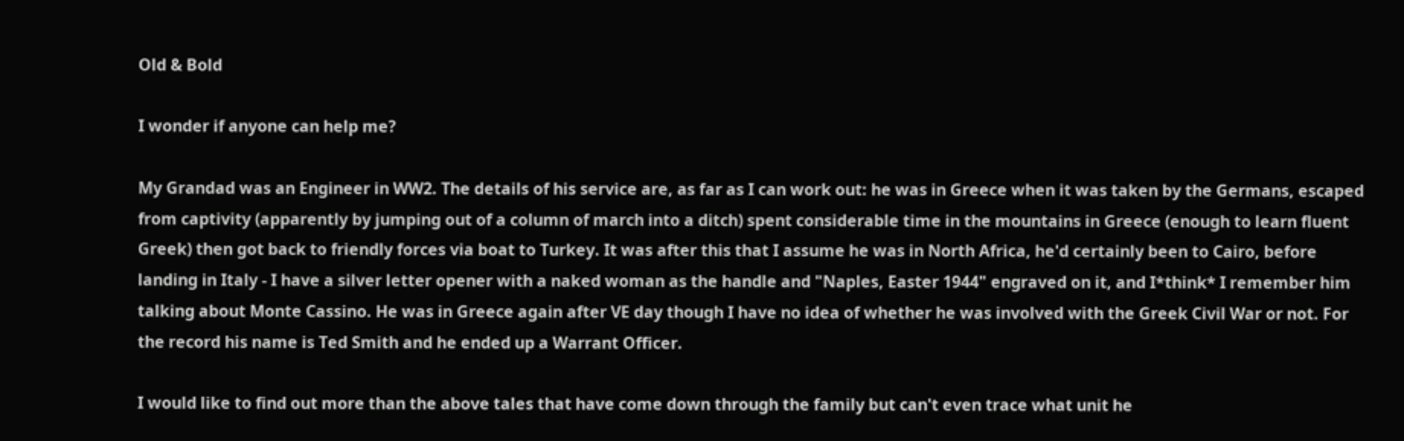Old & Bold

I wonder if anyone can help me?

My Grandad was an Engineer in WW2. The details of his service are, as far as I can work out: he was in Greece when it was taken by the Germans, escaped from captivity (apparently by jumping out of a column of march into a ditch) spent considerable time in the mountains in Greece (enough to learn fluent Greek) then got back to friendly forces via boat to Turkey. It was after this that I assume he was in North Africa, he'd certainly been to Cairo, before landing in Italy - I have a silver letter opener with a naked woman as the handle and "Naples, Easter 1944" engraved on it, and I*think* I remember him talking about Monte Cassino. He was in Greece again after VE day though I have no idea of whether he was involved with the Greek Civil War or not. For the record his name is Ted Smith and he ended up a Warrant Officer.

I would like to find out more than the above tales that have come down through the family but can't even trace what unit he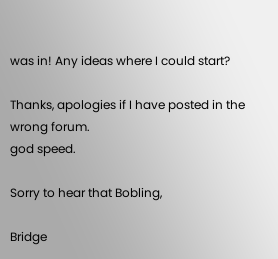was in! Any ideas where I could start?

Thanks, apologies if I have posted in the wrong forum.
god speed.

Sorry to hear that Bobling,

Bridge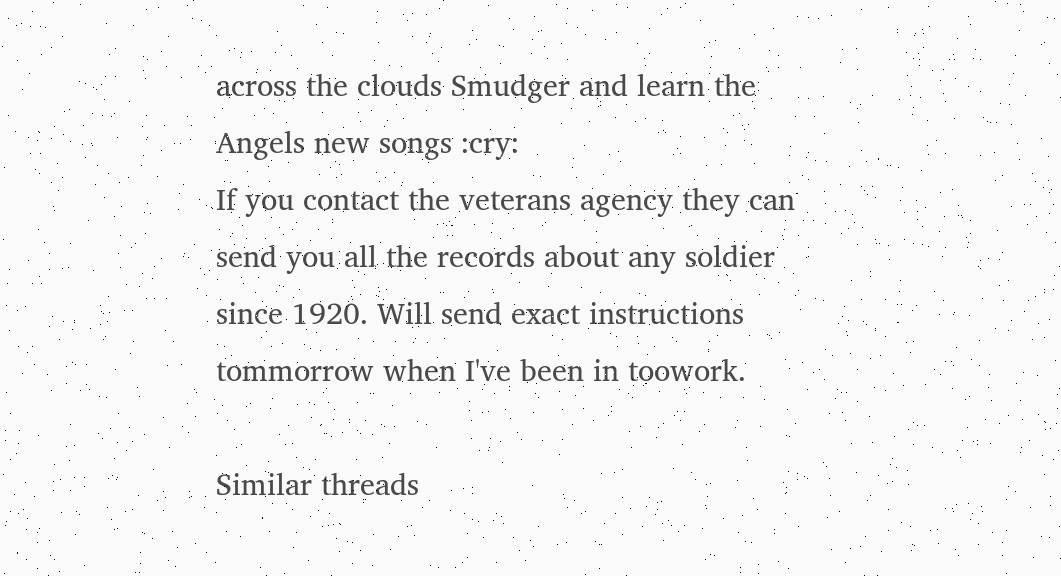across the clouds Smudger and learn the Angels new songs :cry:
If you contact the veterans agency they can send you all the records about any soldier since 1920. Will send exact instructions tommorrow when I've been in toowork.

Similar threads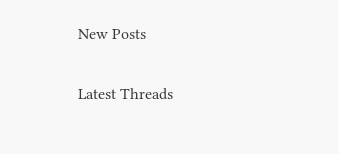New Posts

Latest Threads